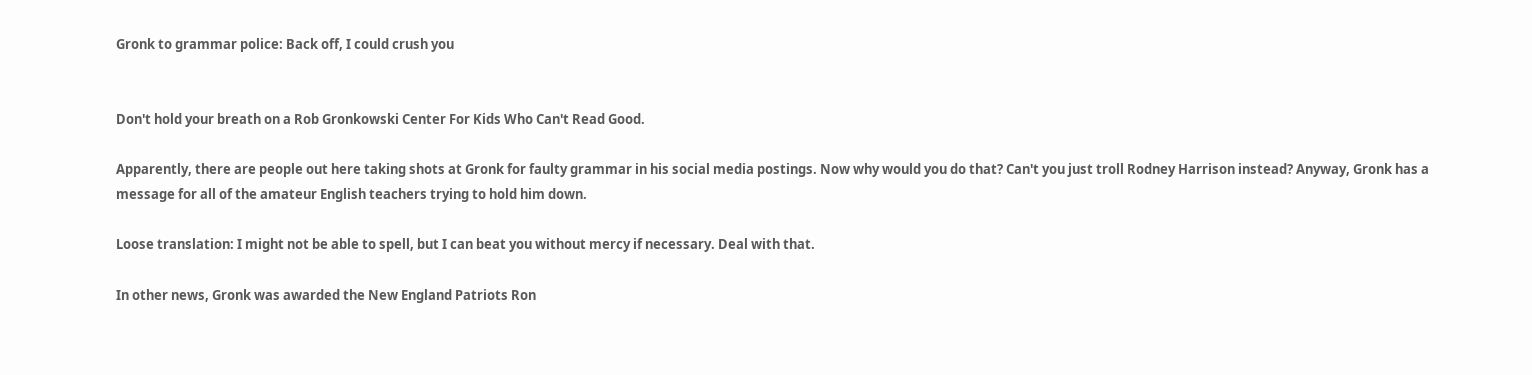Gronk to grammar police: Back off, I could crush you


Don't hold your breath on a Rob Gronkowski Center For Kids Who Can't Read Good.

Apparently, there are people out here taking shots at Gronk for faulty grammar in his social media postings. Now why would you do that? Can't you just troll Rodney Harrison instead? Anyway, Gronk has a message for all of the amateur English teachers trying to hold him down.

Loose translation: I might not be able to spell, but I can beat you without mercy if necessary. Deal with that.

In other news, Gronk was awarded the New England Patriots Ron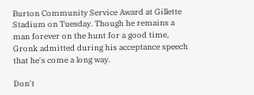Burton Community Service Award at Gillette Stadium on Tuesday. Though he remains a man forever on the hunt for a good time, Gronk admitted during his acceptance speech that he's come a long way.

Don't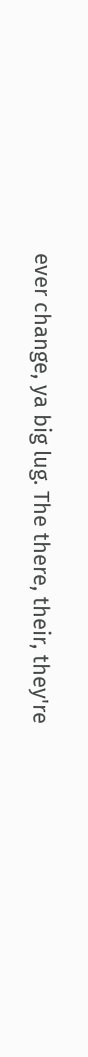ever change, ya big lug. The there, their, they're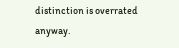distinction is overrated anyway.